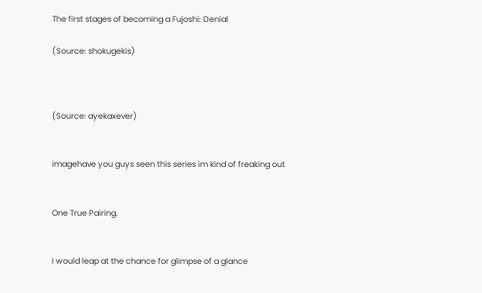The first stages of becoming a Fujoshi: Denial

(Source: shokugekis)



(Source: ayekaxever)


imagehave you guys seen this series im kind of freaking out


One True Pairing.


I would leap at the chance for glimpse of a glance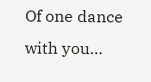Of one dance with you…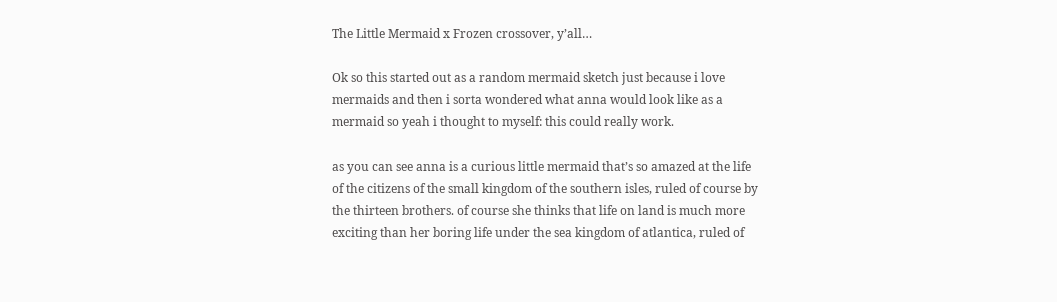The Little Mermaid x Frozen crossover, y’all…

Ok so this started out as a random mermaid sketch just because i love mermaids and then i sorta wondered what anna would look like as a mermaid so yeah i thought to myself: this could really work.

as you can see anna is a curious little mermaid that’s so amazed at the life of the citizens of the small kingdom of the southern isles, ruled of course by the thirteen brothers. of course she thinks that life on land is much more exciting than her boring life under the sea kingdom of atlantica, ruled of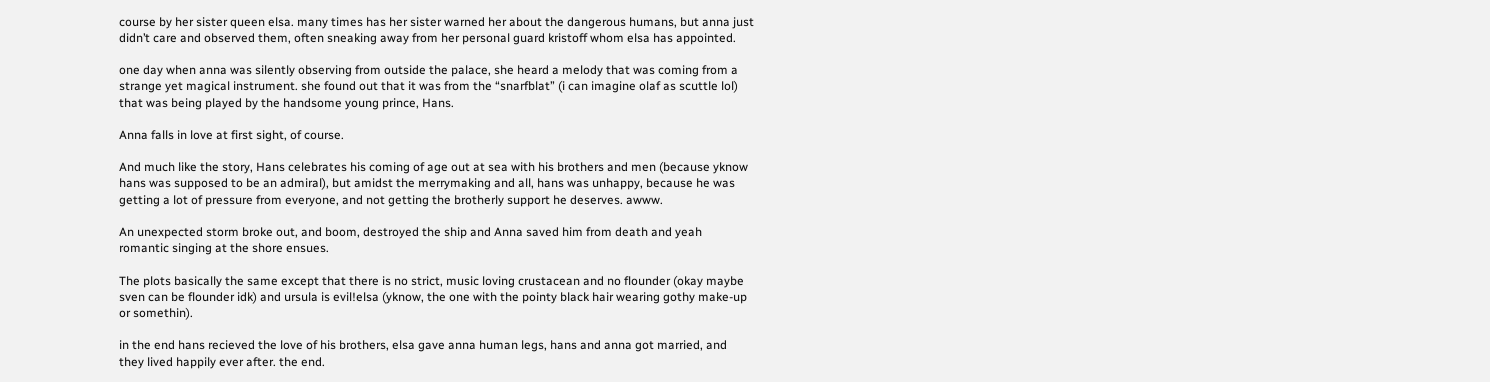course by her sister queen elsa. many times has her sister warned her about the dangerous humans, but anna just didn’t care and observed them, often sneaking away from her personal guard kristoff whom elsa has appointed.

one day when anna was silently observing from outside the palace, she heard a melody that was coming from a strange yet magical instrument. she found out that it was from the “snarfblat” (i can imagine olaf as scuttle lol) that was being played by the handsome young prince, Hans.

Anna falls in love at first sight, of course.

And much like the story, Hans celebrates his coming of age out at sea with his brothers and men (because yknow hans was supposed to be an admiral), but amidst the merrymaking and all, hans was unhappy, because he was getting a lot of pressure from everyone, and not getting the brotherly support he deserves. awww.

An unexpected storm broke out, and boom, destroyed the ship and Anna saved him from death and yeah romantic singing at the shore ensues.

The plots basically the same except that there is no strict, music loving crustacean and no flounder (okay maybe sven can be flounder idk) and ursula is evil!elsa (yknow, the one with the pointy black hair wearing gothy make-up or somethin).

in the end hans recieved the love of his brothers, elsa gave anna human legs, hans and anna got married, and they lived happily ever after. the end.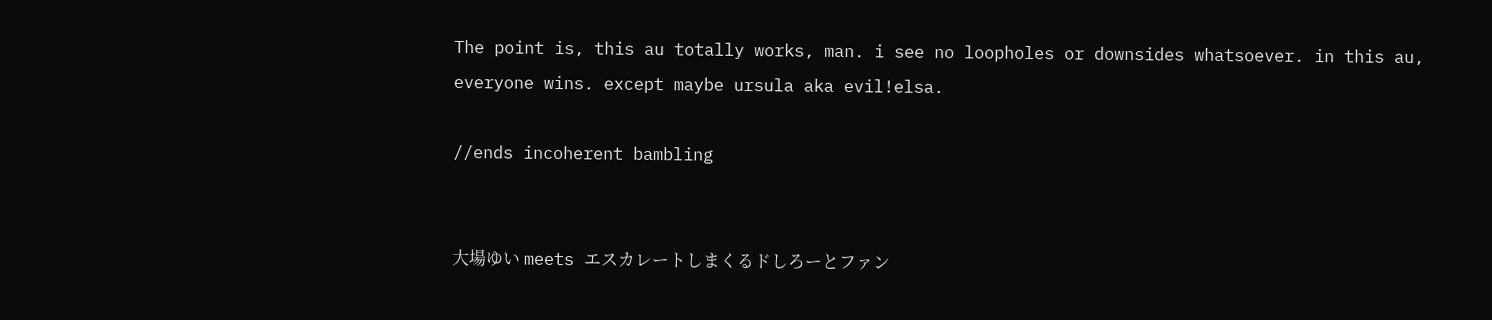The point is, this au totally works, man. i see no loopholes or downsides whatsoever. in this au, everyone wins. except maybe ursula aka evil!elsa.

//ends incoherent bambling


大場ゆい meets エスカレートしまくるドしろーとファン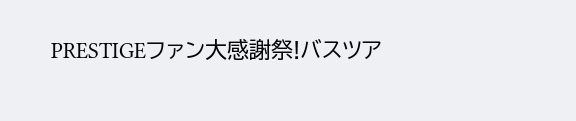PRESTIGEファン大感謝祭!バスツア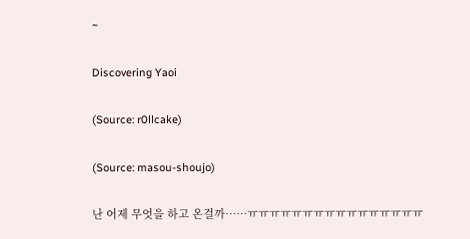~

Discovering Yaoi

(Source: r0llcake)

(Source: masou-shoujo)

난 어제 무엇을 하고 온걸까……ㅠㅠㅠㅠㅠㅠㅠㅠㅠㅠㅠㅠㅠㅠㅠㅠ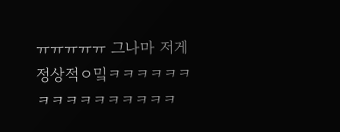ㅠㅠㅠㅠㅠ 그나마 저게 정상적ㅇ밐ㅋㅋㅋㅋㅋㅋㅋㅋㅋㅋㅋㅋㅋㅋㅋㅋ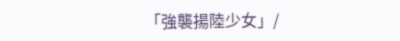「強襲揚陸少女」/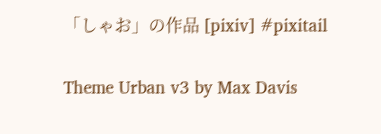「しゃお」の作品 [pixiv] #pixitail

Theme Urban v3 by Max Davis